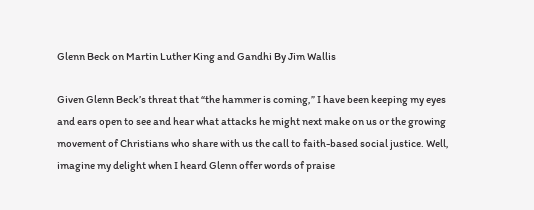Glenn Beck on Martin Luther King and Gandhi By Jim Wallis

Given Glenn Beck’s threat that “the hammer is coming,” I have been keeping my eyes and ears open to see and hear what attacks he might next make on us or the growing movement of Christians who share with us the call to faith-based social justice. Well, imagine my delight when I heard Glenn offer words of praise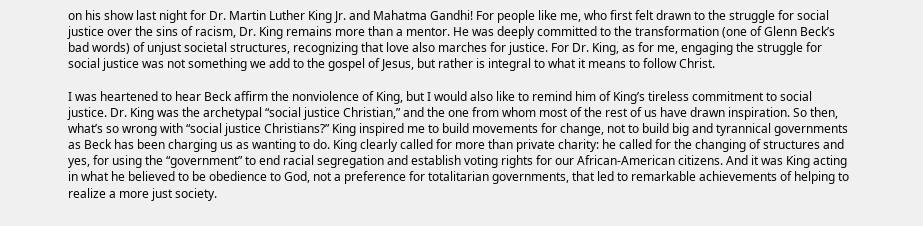on his show last night for Dr. Martin Luther King Jr. and Mahatma Gandhi! For people like me, who first felt drawn to the struggle for social justice over the sins of racism, Dr. King remains more than a mentor. He was deeply committed to the transformation (one of Glenn Beck’s bad words) of unjust societal structures, recognizing that love also marches for justice. For Dr. King, as for me, engaging the struggle for social justice was not something we add to the gospel of Jesus, but rather is integral to what it means to follow Christ.

I was heartened to hear Beck affirm the nonviolence of King, but I would also like to remind him of King’s tireless commitment to social justice. Dr. King was the archetypal “social justice Christian,” and the one from whom most of the rest of us have drawn inspiration. So then, what’s so wrong with “social justice Christians?” King inspired me to build movements for change, not to build big and tyrannical governments as Beck has been charging us as wanting to do. King clearly called for more than private charity: he called for the changing of structures and yes, for using the “government” to end racial segregation and establish voting rights for our African-American citizens. And it was King acting in what he believed to be obedience to God, not a preference for totalitarian governments, that led to remarkable achievements of helping to realize a more just society.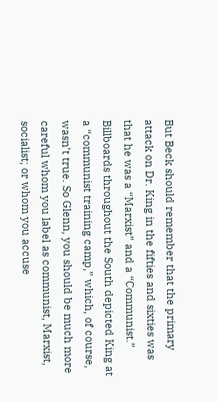But Beck should remember that the primary attack on Dr. King in the fifties and sixties was that he was a “Marxist” and a “Communist.” Billboards throughout the South depicted King at a “communist training camp,” which, of course, wasn’t true. So Glenn, you should be much more careful whom you label as communist, Marxist, socialist; or whom you accuse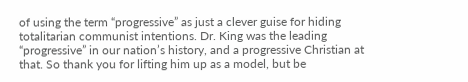of using the term “progressive” as just a clever guise for hiding totalitarian communist intentions. Dr. King was the leading “progressive” in our nation’s history, and a progressive Christian at that. So thank you for lifting him up as a model, but be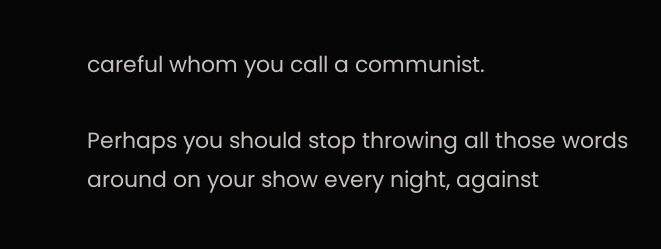careful whom you call a communist.

Perhaps you should stop throwing all those words around on your show every night, against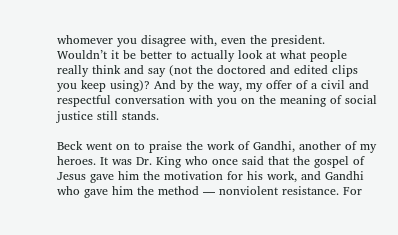whomever you disagree with, even the president. Wouldn’t it be better to actually look at what people really think and say (not the doctored and edited clips you keep using)? And by the way, my offer of a civil and respectful conversation with you on the meaning of social justice still stands.

Beck went on to praise the work of Gandhi, another of my heroes. It was Dr. King who once said that the gospel of Jesus gave him the motivation for his work, and Gandhi who gave him the method — nonviolent resistance. For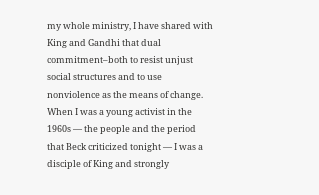my whole ministry, I have shared with King and Gandhi that dual commitment–both to resist unjust social structures and to use nonviolence as the means of change. When I was a young activist in the 1960s — the people and the period that Beck criticized tonight — I was a disciple of King and strongly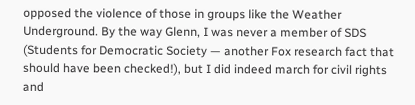opposed the violence of those in groups like the Weather Underground. By the way Glenn, I was never a member of SDS (Students for Democratic Society — another Fox research fact that should have been checked!), but I did indeed march for civil rights and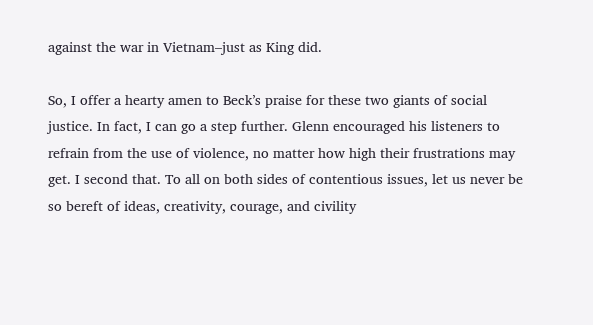against the war in Vietnam–just as King did.

So, I offer a hearty amen to Beck’s praise for these two giants of social justice. In fact, I can go a step further. Glenn encouraged his listeners to refrain from the use of violence, no matter how high their frustrations may get. I second that. To all on both sides of contentious issues, let us never be so bereft of ideas, creativity, courage, and civility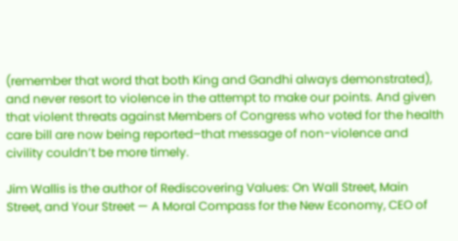(remember that word that both King and Gandhi always demonstrated), and never resort to violence in the attempt to make our points. And given that violent threats against Members of Congress who voted for the health care bill are now being reported–that message of non-violence and civility couldn’t be more timely.

Jim Wallis is the author of Rediscovering Values: On Wall Street, Main Street, and Your Street — A Moral Compass for the New Economy, CEO of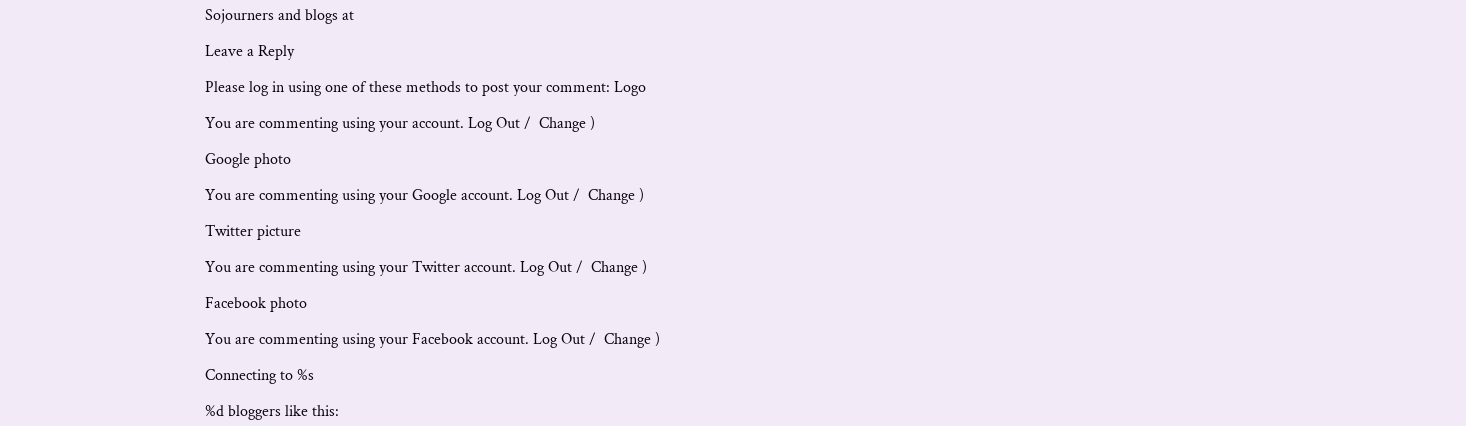Sojourners and blogs at

Leave a Reply

Please log in using one of these methods to post your comment: Logo

You are commenting using your account. Log Out /  Change )

Google photo

You are commenting using your Google account. Log Out /  Change )

Twitter picture

You are commenting using your Twitter account. Log Out /  Change )

Facebook photo

You are commenting using your Facebook account. Log Out /  Change )

Connecting to %s

%d bloggers like this: